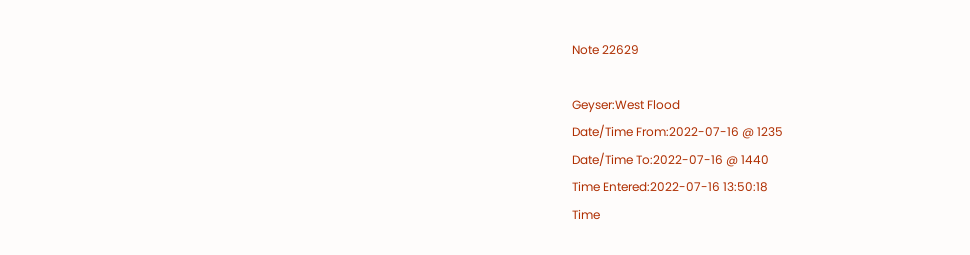Note 22629

Geyser:West Flood
Date/Time From:2022-07-16 @ 1235
Date/Time To:2022-07-16 @ 1440
Time Entered:2022-07-16 13:50:18
Time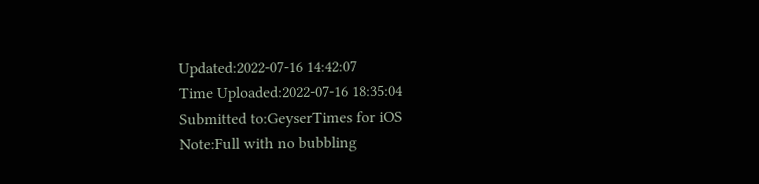Updated:2022-07-16 14:42:07
Time Uploaded:2022-07-16 18:35:04
Submitted to:GeyserTimes for iOS
Note:Full with no bubbling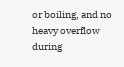or boiling, and no heavy overflow during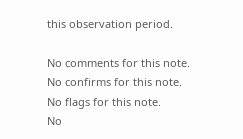this observation period.

No comments for this note.
No confirms for this note.
No flags for this note.
No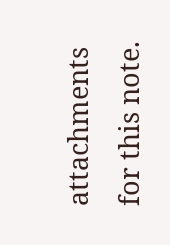attachments for this note.